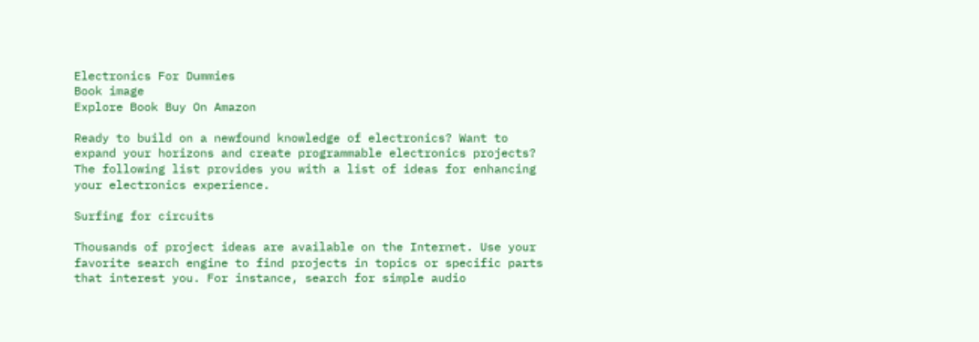Electronics For Dummies
Book image
Explore Book Buy On Amazon

Ready to build on a newfound knowledge of electronics? Want to expand your horizons and create programmable electronics projects? The following list provides you with a list of ideas for enhancing your electronics experience.

Surfing for circuits

Thousands of project ideas are available on the Internet. Use your favorite search engine to find projects in topics or specific parts that interest you. For instance, search for simple audio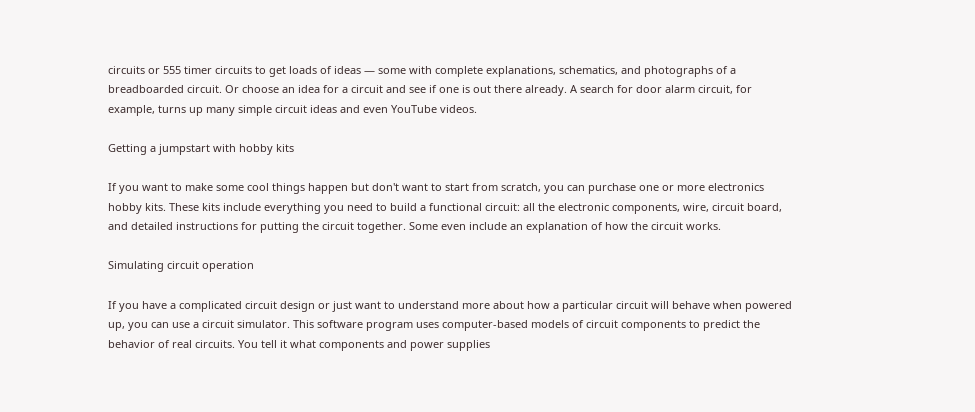circuits or 555 timer circuits to get loads of ideas — some with complete explanations, schematics, and photographs of a breadboarded circuit. Or choose an idea for a circuit and see if one is out there already. A search for door alarm circuit, for example, turns up many simple circuit ideas and even YouTube videos.

Getting a jumpstart with hobby kits

If you want to make some cool things happen but don't want to start from scratch, you can purchase one or more electronics hobby kits. These kits include everything you need to build a functional circuit: all the electronic components, wire, circuit board, and detailed instructions for putting the circuit together. Some even include an explanation of how the circuit works.

Simulating circuit operation

If you have a complicated circuit design or just want to understand more about how a particular circuit will behave when powered up, you can use a circuit simulator. This software program uses computer-based models of circuit components to predict the behavior of real circuits. You tell it what components and power supplies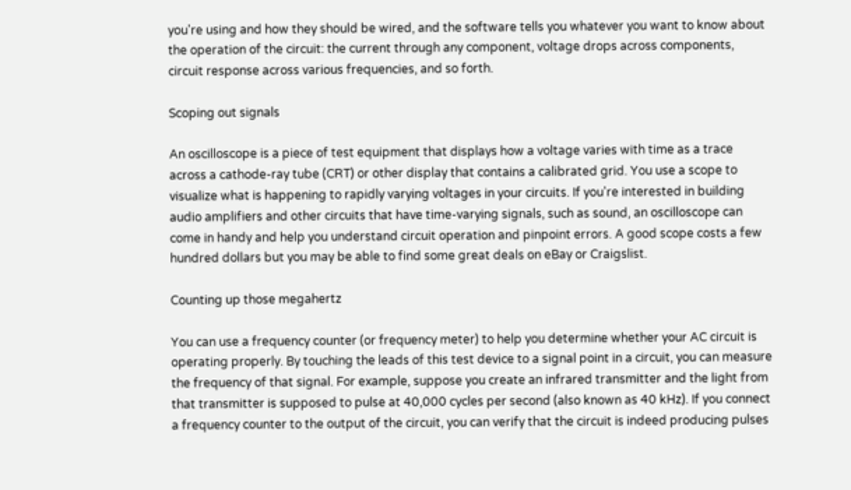you're using and how they should be wired, and the software tells you whatever you want to know about the operation of the circuit: the current through any component, voltage drops across components, circuit response across various frequencies, and so forth.

Scoping out signals

An oscilloscope is a piece of test equipment that displays how a voltage varies with time as a trace across a cathode-ray tube (CRT) or other display that contains a calibrated grid. You use a scope to visualize what is happening to rapidly varying voltages in your circuits. If you're interested in building audio amplifiers and other circuits that have time-varying signals, such as sound, an oscilloscope can come in handy and help you understand circuit operation and pinpoint errors. A good scope costs a few hundred dollars but you may be able to find some great deals on eBay or Craigslist.

Counting up those megahertz

You can use a frequency counter (or frequency meter) to help you determine whether your AC circuit is operating properly. By touching the leads of this test device to a signal point in a circuit, you can measure the frequency of that signal. For example, suppose you create an infrared transmitter and the light from that transmitter is supposed to pulse at 40,000 cycles per second (also known as 40 kHz). If you connect a frequency counter to the output of the circuit, you can verify that the circuit is indeed producing pulses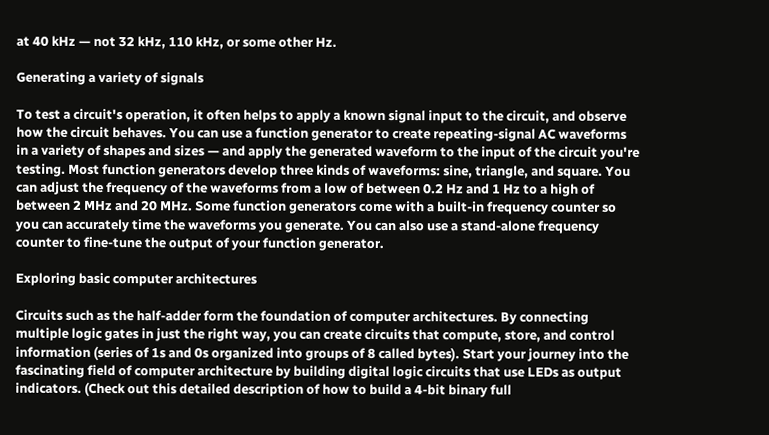at 40 kHz — not 32 kHz, 110 kHz, or some other Hz.

Generating a variety of signals

To test a circuit's operation, it often helps to apply a known signal input to the circuit, and observe how the circuit behaves. You can use a function generator to create repeating-signal AC waveforms in a variety of shapes and sizes — and apply the generated waveform to the input of the circuit you're testing. Most function generators develop three kinds of waveforms: sine, triangle, and square. You can adjust the frequency of the waveforms from a low of between 0.2 Hz and 1 Hz to a high of between 2 MHz and 20 MHz. Some function generators come with a built-in frequency counter so you can accurately time the waveforms you generate. You can also use a stand-alone frequency counter to fine-tune the output of your function generator.

Exploring basic computer architectures

Circuits such as the half-adder form the foundation of computer architectures. By connecting multiple logic gates in just the right way, you can create circuits that compute, store, and control information (series of 1s and 0s organized into groups of 8 called bytes). Start your journey into the fascinating field of computer architecture by building digital logic circuits that use LEDs as output indicators. (Check out this detailed description of how to build a 4-bit binary full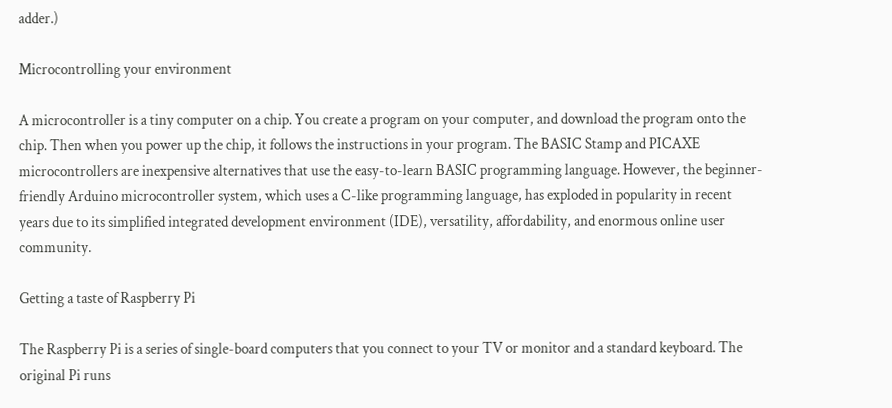adder.)

Microcontrolling your environment

A microcontroller is a tiny computer on a chip. You create a program on your computer, and download the program onto the chip. Then when you power up the chip, it follows the instructions in your program. The BASIC Stamp and PICAXE microcontrollers are inexpensive alternatives that use the easy-to-learn BASIC programming language. However, the beginner-friendly Arduino microcontroller system, which uses a C-like programming language, has exploded in popularity in recent years due to its simplified integrated development environment (IDE), versatility, affordability, and enormous online user community.

Getting a taste of Raspberry Pi

The Raspberry Pi is a series of single-board computers that you connect to your TV or monitor and a standard keyboard. The original Pi runs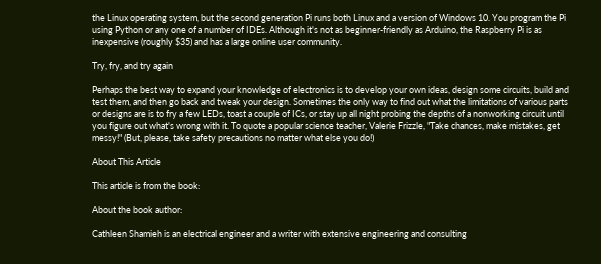the Linux operating system, but the second generation Pi runs both Linux and a version of Windows 10. You program the Pi using Python or any one of a number of IDEs. Although it's not as beginner-friendly as Arduino, the Raspberry Pi is as inexpensive (roughly $35) and has a large online user community.

Try, fry, and try again

Perhaps the best way to expand your knowledge of electronics is to develop your own ideas, design some circuits, build and test them, and then go back and tweak your design. Sometimes the only way to find out what the limitations of various parts or designs are is to fry a few LEDs, toast a couple of ICs, or stay up all night probing the depths of a nonworking circuit until you figure out what's wrong with it. To quote a popular science teacher, Valerie Frizzle, "Take chances, make mistakes, get messy!" (But, please, take safety precautions no matter what else you do!)

About This Article

This article is from the book:

About the book author:

Cathleen Shamieh is an electrical engineer and a writer with extensive engineering and consulting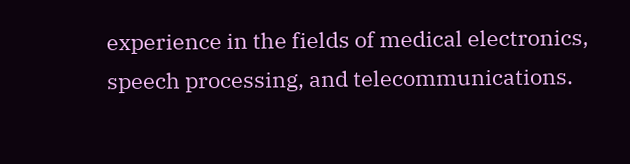experience in the fields of medical electronics, speech processing, and telecommunications.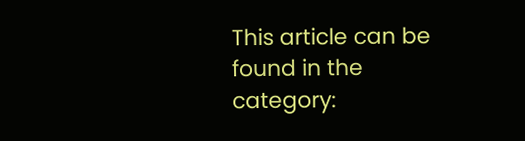This article can be found in the category: